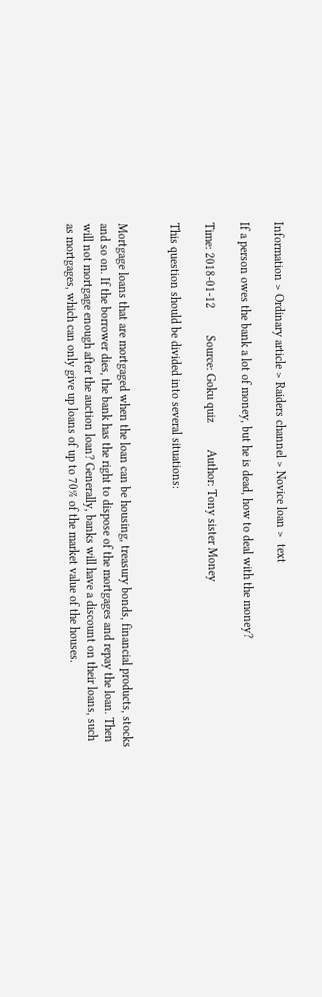Information > Ordinary article > Raiders channel > Novice loan >  text

If a person owes the bank a lot of money, but he is dead, how to deal with the money?

Time: 2018-01-12         Source: Goku quiz         Author: Tony sister Money

This question should be divided into several situations:


Mortgage loans that are mortgaged when the loan can be housing, treasury bonds, financial products, stocks and so on. If the borrower dies, the bank has the right to dispose of the mortgages and repay the loan. Then will not mortgage enough after the auction loan? Generally, banks will have a discount on their loans, such as mortgages, which can only give up loans of up to 70% of the market value of the houses.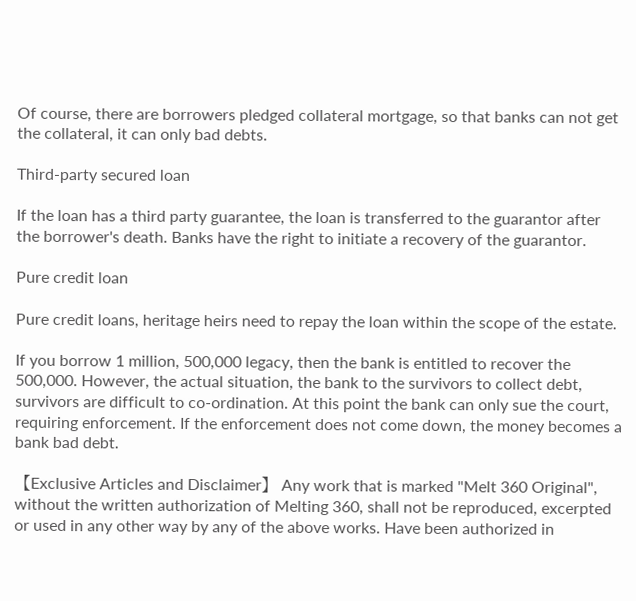Of course, there are borrowers pledged collateral mortgage, so that banks can not get the collateral, it can only bad debts.

Third-party secured loan

If the loan has a third party guarantee, the loan is transferred to the guarantor after the borrower's death. Banks have the right to initiate a recovery of the guarantor.

Pure credit loan

Pure credit loans, heritage heirs need to repay the loan within the scope of the estate.

If you borrow 1 million, 500,000 legacy, then the bank is entitled to recover the 500,000. However, the actual situation, the bank to the survivors to collect debt, survivors are difficult to co-ordination. At this point the bank can only sue the court, requiring enforcement. If the enforcement does not come down, the money becomes a bank bad debt.

【Exclusive Articles and Disclaimer】 Any work that is marked "Melt 360 Original", without the written authorization of Melting 360, shall not be reproduced, excerpted or used in any other way by any of the above works. Have been authorized in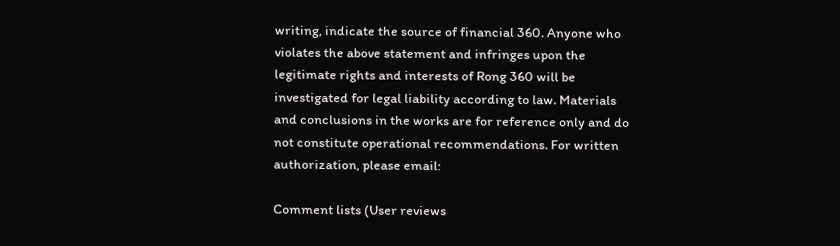writing, indicate the source of financial 360. Anyone who violates the above statement and infringes upon the legitimate rights and interests of Rong 360 will be investigated for legal liability according to law. Materials and conclusions in the works are for reference only and do not constitute operational recommendations. For written authorization, please email:

Comment lists (User reviews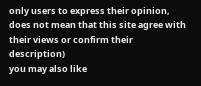only users to express their opinion, does not mean that this site agree with their views or confirm their description)
you may also like